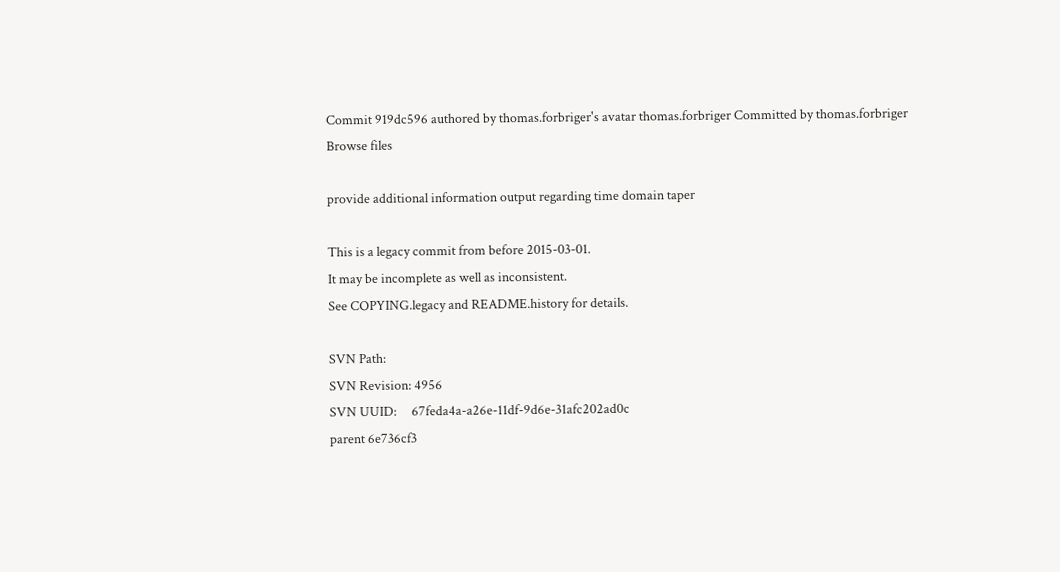Commit 919dc596 authored by thomas.forbriger's avatar thomas.forbriger Committed by thomas.forbriger
Browse files

provide additional information output regarding time domain taper

This is a legacy commit from before 2015-03-01.
It may be incomplete as well as inconsistent.
See COPYING.legacy and README.history for details.

SVN Path:
SVN Revision: 4956
SVN UUID:     67feda4a-a26e-11df-9d6e-31afc202ad0c
parent 6e736cf3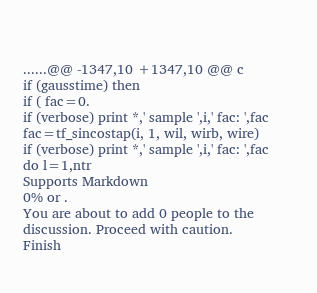......@@ -1347,10 +1347,10 @@ c
if (gausstime) then
if ( fac=0.
if (verbose) print *,' sample ',i,' fac: ',fac
fac=tf_sincostap(i, 1, wil, wirb, wire)
if (verbose) print *,' sample ',i,' fac: ',fac
do l=1,ntr
Supports Markdown
0% or .
You are about to add 0 people to the discussion. Proceed with caution.
Finish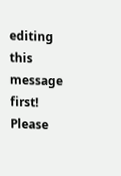editing this message first!
Please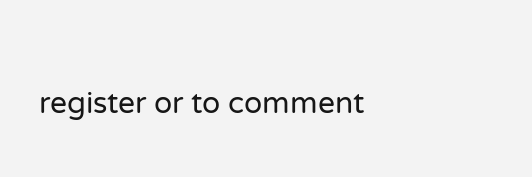register or to comment